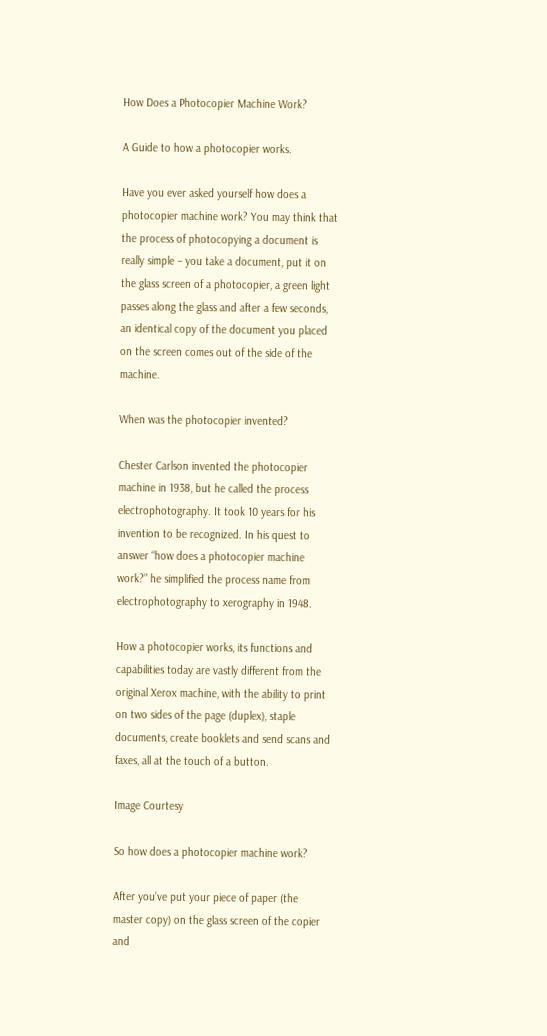How Does a Photocopier Machine Work?

A Guide to how a photocopier works.

Have you ever asked yourself how does a photocopier machine work? You may think that the process of photocopying a document is really simple – you take a document, put it on the glass screen of a photocopier, a green light passes along the glass and after a few seconds, an identical copy of the document you placed on the screen comes out of the side of the machine.

When was the photocopier invented?

Chester Carlson invented the photocopier machine in 1938, but he called the process electrophotography. It took 10 years for his invention to be recognized. In his quest to answer “how does a photocopier machine work?” he simplified the process name from electrophotography to xerography in 1948.

How a photocopier works, its functions and capabilities today are vastly different from the original Xerox machine, with the ability to print on two sides of the page (duplex), staple documents, create booklets and send scans and faxes, all at the touch of a button.

Image Courtesy

So how does a photocopier machine work?

After you’ve put your piece of paper (the master copy) on the glass screen of the copier and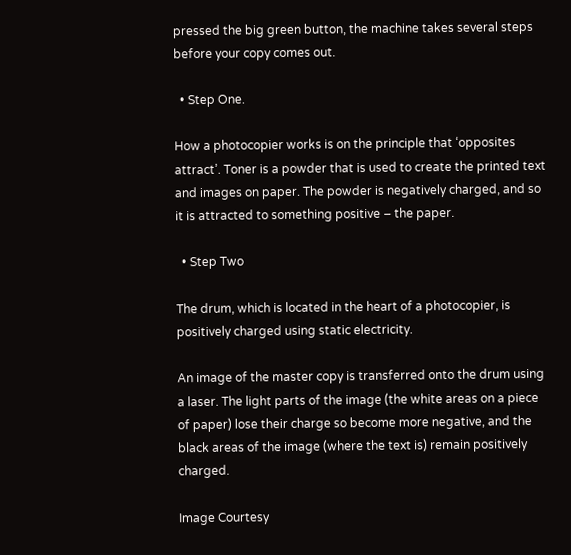pressed the big green button, the machine takes several steps before your copy comes out.

  • Step One.

How a photocopier works is on the principle that ‘opposites attract’. Toner is a powder that is used to create the printed text and images on paper. The powder is negatively charged, and so it is attracted to something positive – the paper.

  • Step Two

The drum, which is located in the heart of a photocopier, is positively charged using static electricity.

An image of the master copy is transferred onto the drum using a laser. The light parts of the image (the white areas on a piece of paper) lose their charge so become more negative, and the black areas of the image (where the text is) remain positively charged.

Image Courtesy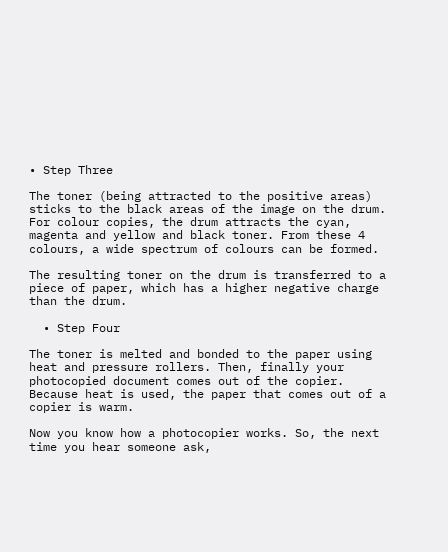• Step Three

The toner (being attracted to the positive areas) sticks to the black areas of the image on the drum. For colour copies, the drum attracts the cyan, magenta and yellow and black toner. From these 4 colours, a wide spectrum of colours can be formed.

The resulting toner on the drum is transferred to a piece of paper, which has a higher negative charge than the drum.

  • Step Four

The toner is melted and bonded to the paper using heat and pressure rollers. Then, finally your photocopied document comes out of the copier. Because heat is used, the paper that comes out of a copier is warm.

Now you know how a photocopier works. So, the next time you hear someone ask,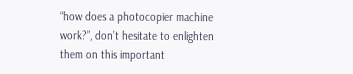“how does a photocopier machine work?”, don’t hesitate to enlighten them on this important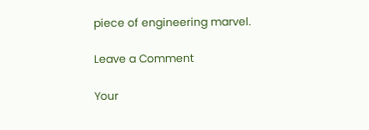piece of engineering marvel.

Leave a Comment

Your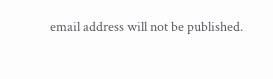email address will not be published.